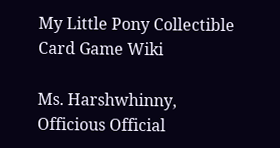My Little Pony Collectible Card Game Wiki

Ms. Harshwhinny, Officious Official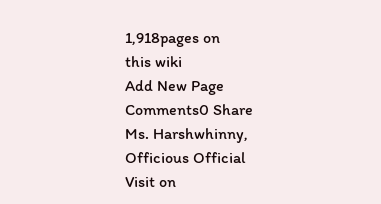1,918pages on
this wiki
Add New Page
Comments0 Share
Ms. Harshwhinny,
Officious Official
Visit on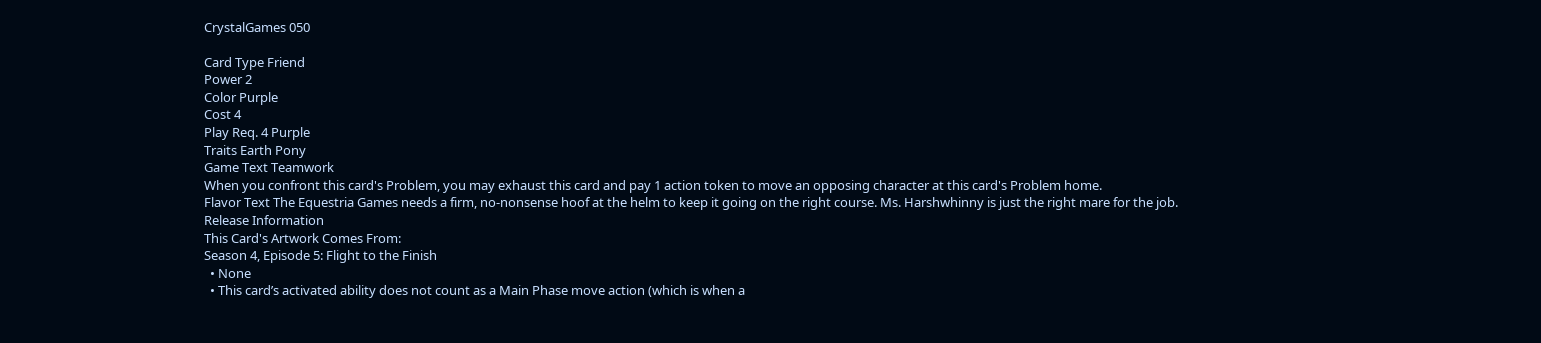CrystalGames 050

Card Type Friend
Power 2
Color Purple
Cost 4
Play Req. 4 Purple
Traits Earth Pony
Game Text Teamwork
When you confront this card's Problem, you may exhaust this card and pay 1 action token to move an opposing character at this card's Problem home.
Flavor Text The Equestria Games needs a firm, no-nonsense hoof at the helm to keep it going on the right course. Ms. Harshwhinny is just the right mare for the job.
Release Information
This Card's Artwork Comes From:
Season 4, Episode 5: Flight to the Finish
  • None
  • This card’s activated ability does not count as a Main Phase move action (which is when a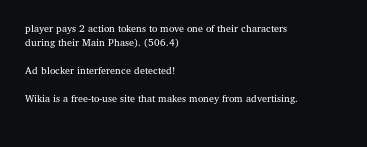player pays 2 action tokens to move one of their characters during their Main Phase). (506.4)

Ad blocker interference detected!

Wikia is a free-to-use site that makes money from advertising.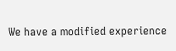We have a modified experience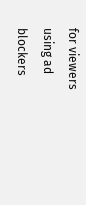for viewers using ad blockers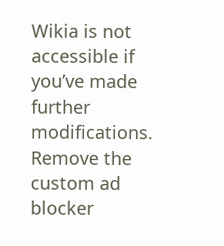Wikia is not accessible if you’ve made further modifications. Remove the custom ad blocker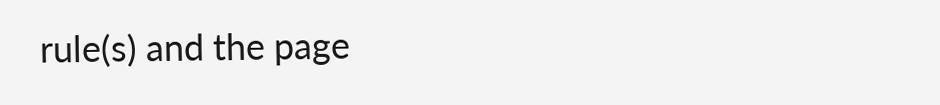rule(s) and the page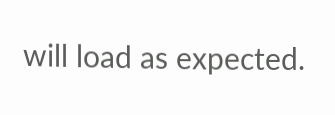will load as expected.